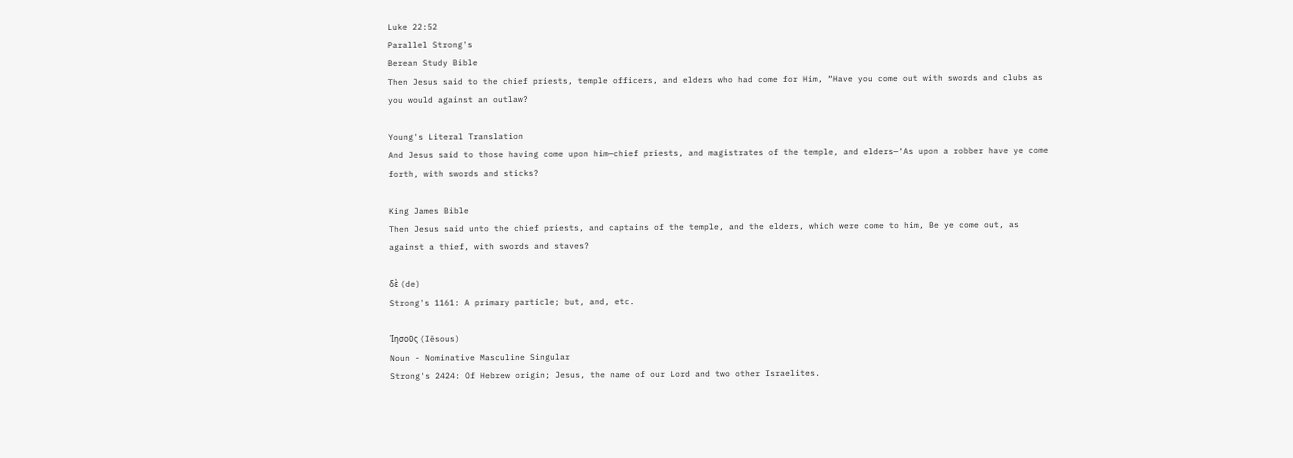Luke 22:52
Parallel Strong's
Berean Study Bible
Then Jesus said to the chief priests, temple officers, and elders who had come for Him, “Have you come out with swords and clubs as you would against an outlaw?

Young's Literal Translation
And Jesus said to those having come upon him—chief priests, and magistrates of the temple, and elders—‘As upon a robber have ye come forth, with swords and sticks?

King James Bible
Then Jesus said unto the chief priests, and captains of the temple, and the elders, which were come to him, Be ye come out, as against a thief, with swords and staves?

δὲ (de)
Strong's 1161: A primary particle; but, and, etc.

Ἰησοῦς (Iēsous)
Noun - Nominative Masculine Singular
Strong's 2424: Of Hebrew origin; Jesus, the name of our Lord and two other Israelites.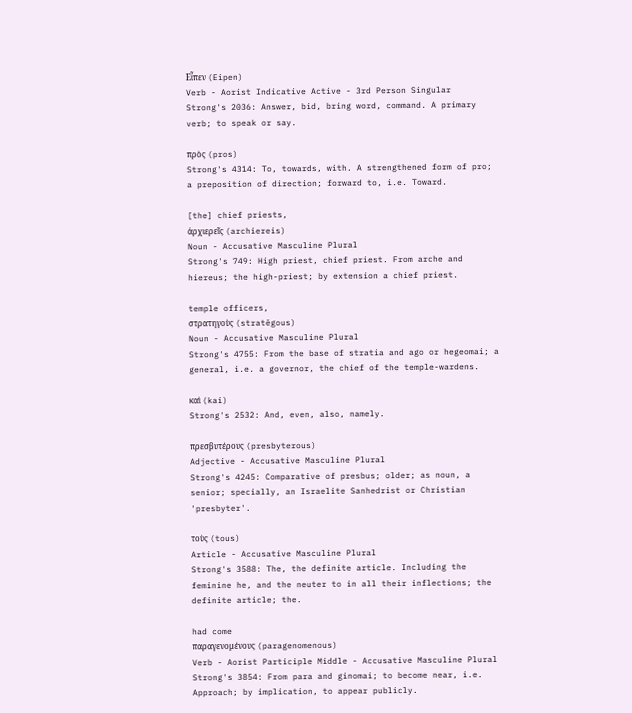Εἶπεν (Eipen)
Verb - Aorist Indicative Active - 3rd Person Singular
Strong's 2036: Answer, bid, bring word, command. A primary verb; to speak or say.

πρὸς (pros)
Strong's 4314: To, towards, with. A strengthened form of pro; a preposition of direction; forward to, i.e. Toward.

[the] chief priests,
ἀρχιερεῖς (archiereis)
Noun - Accusative Masculine Plural
Strong's 749: High priest, chief priest. From arche and hiereus; the high-priest; by extension a chief priest.

temple officers,
στρατηγοὺς (stratēgous)
Noun - Accusative Masculine Plural
Strong's 4755: From the base of stratia and ago or hegeomai; a general, i.e. a governor, the chief of the temple-wardens.

καὶ (kai)
Strong's 2532: And, even, also, namely.

πρεσβυτέρους (presbyterous)
Adjective - Accusative Masculine Plural
Strong's 4245: Comparative of presbus; older; as noun, a senior; specially, an Israelite Sanhedrist or Christian 'presbyter'.

τοὺς (tous)
Article - Accusative Masculine Plural
Strong's 3588: The, the definite article. Including the feminine he, and the neuter to in all their inflections; the definite article; the.

had come
παραγενομένους (paragenomenous)
Verb - Aorist Participle Middle - Accusative Masculine Plural
Strong's 3854: From para and ginomai; to become near, i.e. Approach; by implication, to appear publicly.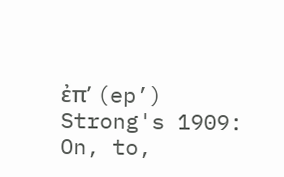ἐπ’ (ep’)
Strong's 1909: On, to,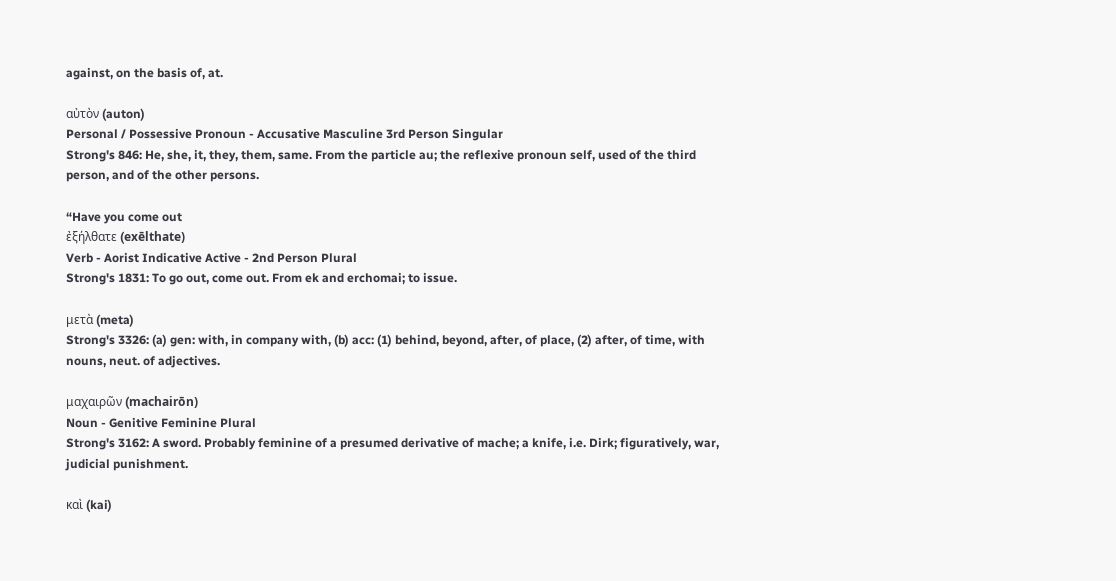against, on the basis of, at.

αὐτὸν (auton)
Personal / Possessive Pronoun - Accusative Masculine 3rd Person Singular
Strong's 846: He, she, it, they, them, same. From the particle au; the reflexive pronoun self, used of the third person, and of the other persons.

“Have you come out
ἐξήλθατε (exēlthate)
Verb - Aorist Indicative Active - 2nd Person Plural
Strong's 1831: To go out, come out. From ek and erchomai; to issue.

μετὰ (meta)
Strong's 3326: (a) gen: with, in company with, (b) acc: (1) behind, beyond, after, of place, (2) after, of time, with nouns, neut. of adjectives.

μαχαιρῶν (machairōn)
Noun - Genitive Feminine Plural
Strong's 3162: A sword. Probably feminine of a presumed derivative of mache; a knife, i.e. Dirk; figuratively, war, judicial punishment.

καὶ (kai)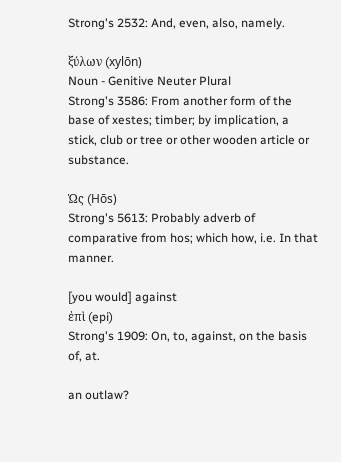Strong's 2532: And, even, also, namely.

ξύλων (xylōn)
Noun - Genitive Neuter Plural
Strong's 3586: From another form of the base of xestes; timber; by implication, a stick, club or tree or other wooden article or substance.

Ὡς (Hōs)
Strong's 5613: Probably adverb of comparative from hos; which how, i.e. In that manner.

[you would] against
ἐπὶ (epi)
Strong's 1909: On, to, against, on the basis of, at.

an outlaw?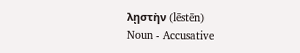λῃστὴν (lēstēn)
Noun - Accusative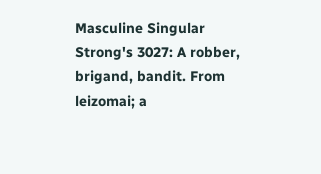Masculine Singular
Strong's 3027: A robber, brigand, bandit. From leizomai; a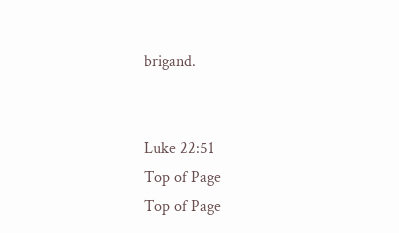brigand.


Luke 22:51
Top of Page
Top of Page